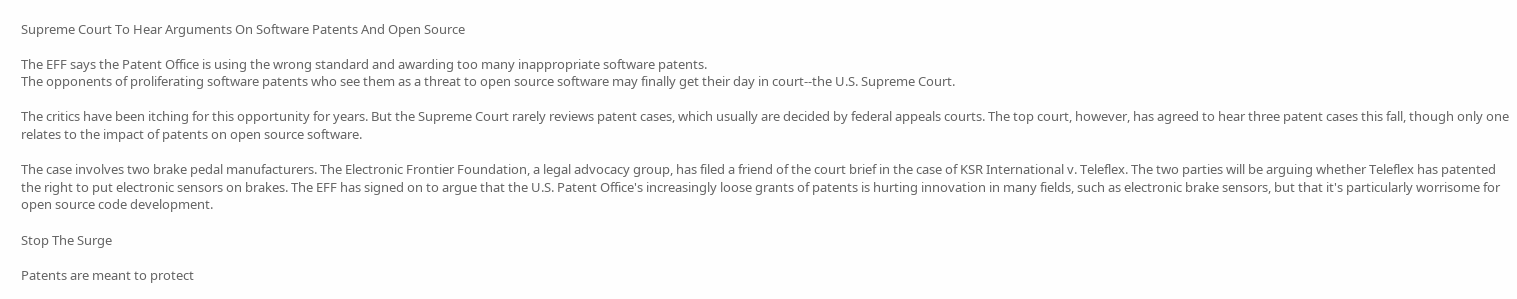Supreme Court To Hear Arguments On Software Patents And Open Source

The EFF says the Patent Office is using the wrong standard and awarding too many inappropriate software patents.
The opponents of proliferating software patents who see them as a threat to open source software may finally get their day in court--the U.S. Supreme Court.

The critics have been itching for this opportunity for years. But the Supreme Court rarely reviews patent cases, which usually are decided by federal appeals courts. The top court, however, has agreed to hear three patent cases this fall, though only one relates to the impact of patents on open source software.

The case involves two brake pedal manufacturers. The Electronic Frontier Foundation, a legal advocacy group, has filed a friend of the court brief in the case of KSR International v. Teleflex. The two parties will be arguing whether Teleflex has patented the right to put electronic sensors on brakes. The EFF has signed on to argue that the U.S. Patent Office's increasingly loose grants of patents is hurting innovation in many fields, such as electronic brake sensors, but that it's particularly worrisome for open source code development.

Stop The Surge

Patents are meant to protect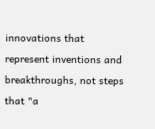innovations that represent inventions and breakthroughs, not steps that "a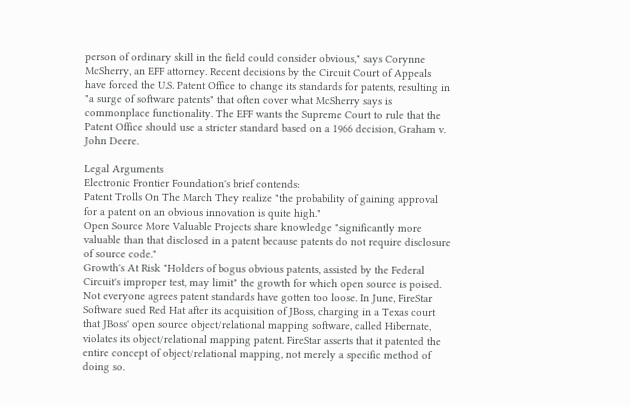person of ordinary skill in the field could consider obvious," says Corynne McSherry, an EFF attorney. Recent decisions by the Circuit Court of Appeals have forced the U.S. Patent Office to change its standards for patents, resulting in "a surge of software patents" that often cover what McSherry says is commonplace functionality. The EFF wants the Supreme Court to rule that the Patent Office should use a stricter standard based on a 1966 decision, Graham v. John Deere.

Legal Arguments
Electronic Frontier Foundation's brief contends:
Patent Trolls On The March They realize "the probability of gaining approval for a patent on an obvious innovation is quite high."
Open Source More Valuable Projects share knowledge "significantly more valuable than that disclosed in a patent because patents do not require disclosure of source code."
Growth's At Risk "Holders of bogus obvious patents, assisted by the Federal Circuit's improper test, may limit" the growth for which open source is poised.
Not everyone agrees patent standards have gotten too loose. In June, FireStar Software sued Red Hat after its acquisition of JBoss, charging in a Texas court that JBoss' open source object/relational mapping software, called Hibernate, violates its object/relational mapping patent. FireStar asserts that it patented the entire concept of object/relational mapping, not merely a specific method of doing so.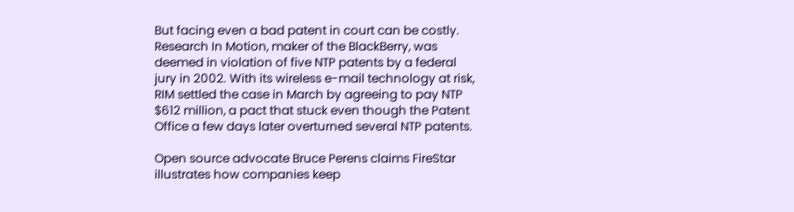But facing even a bad patent in court can be costly. Research In Motion, maker of the BlackBerry, was deemed in violation of five NTP patents by a federal jury in 2002. With its wireless e-mail technology at risk, RIM settled the case in March by agreeing to pay NTP $612 million, a pact that stuck even though the Patent Office a few days later overturned several NTP patents.

Open source advocate Bruce Perens claims FireStar illustrates how companies keep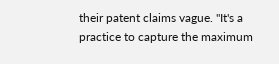their patent claims vague. "It's a practice to capture the maximum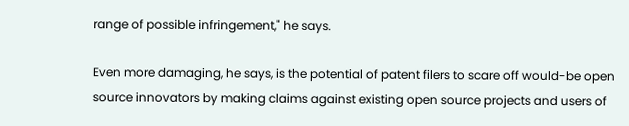range of possible infringement," he says.

Even more damaging, he says, is the potential of patent filers to scare off would-be open source innovators by making claims against existing open source projects and users of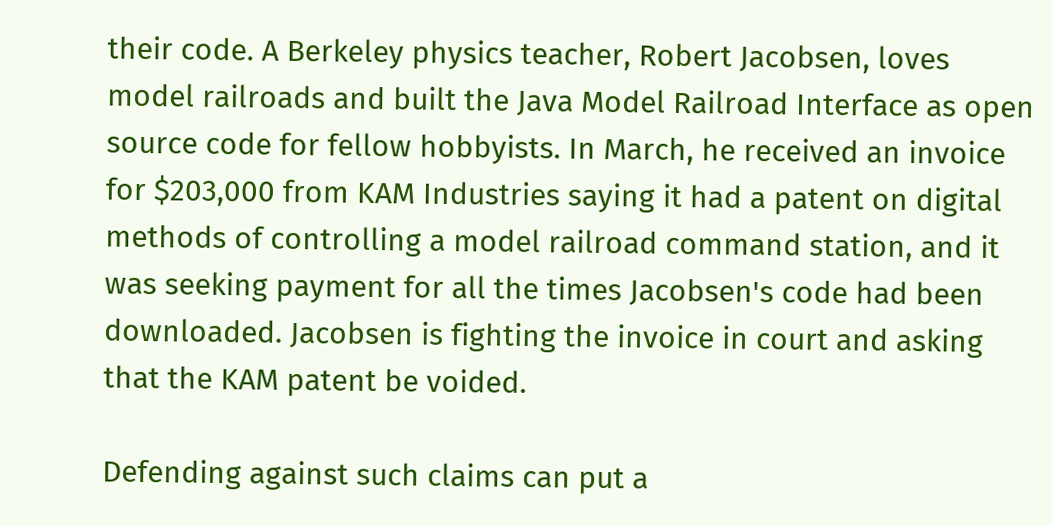their code. A Berkeley physics teacher, Robert Jacobsen, loves model railroads and built the Java Model Railroad Interface as open source code for fellow hobbyists. In March, he received an invoice for $203,000 from KAM Industries saying it had a patent on digital methods of controlling a model railroad command station, and it was seeking payment for all the times Jacobsen's code had been downloaded. Jacobsen is fighting the invoice in court and asking that the KAM patent be voided.

Defending against such claims can put a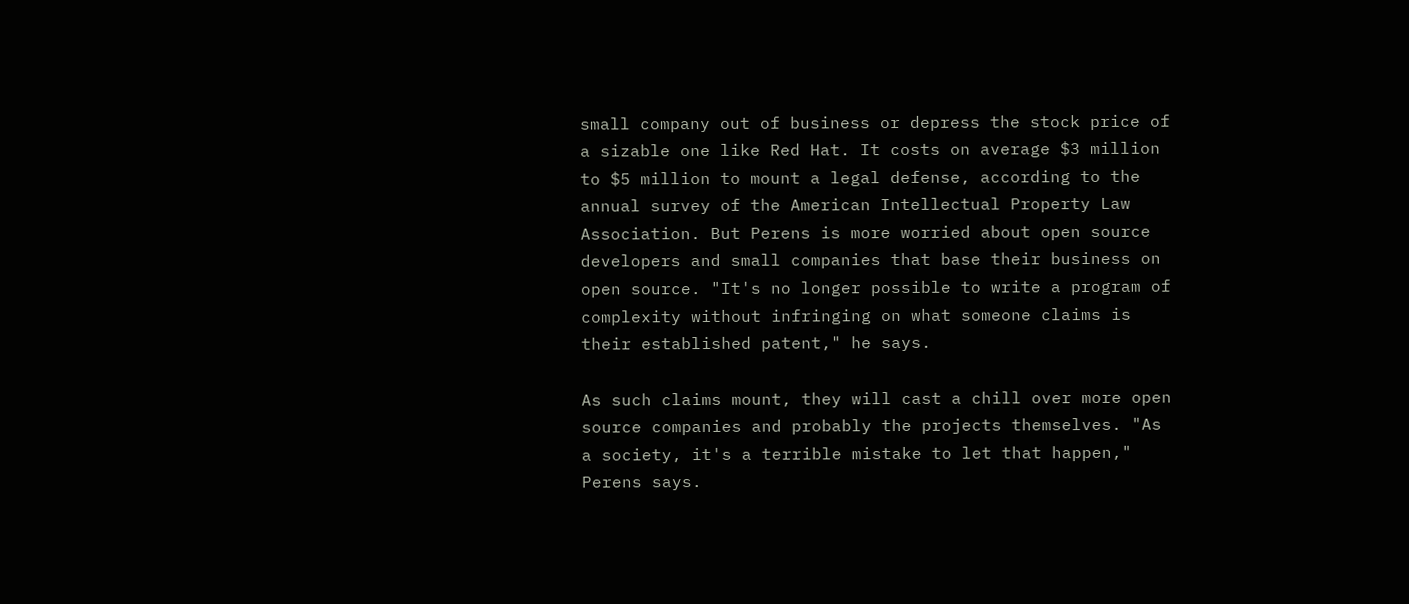small company out of business or depress the stock price of a sizable one like Red Hat. It costs on average $3 million to $5 million to mount a legal defense, according to the annual survey of the American Intellectual Property Law Association. But Perens is more worried about open source developers and small companies that base their business on open source. "It's no longer possible to write a program of complexity without infringing on what someone claims is their established patent," he says.

As such claims mount, they will cast a chill over more open source companies and probably the projects themselves. "As a society, it's a terrible mistake to let that happen," Perens says.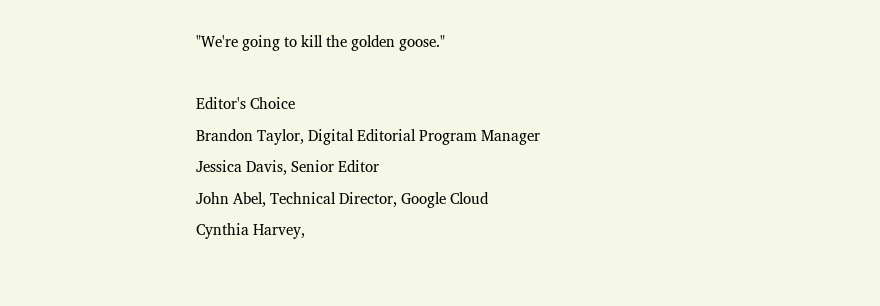"We're going to kill the golden goose."

Editor's Choice
Brandon Taylor, Digital Editorial Program Manager
Jessica Davis, Senior Editor
John Abel, Technical Director, Google Cloud
Cynthia Harvey,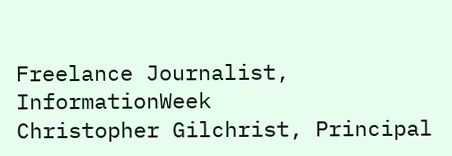Freelance Journalist, InformationWeek
Christopher Gilchrist, Principal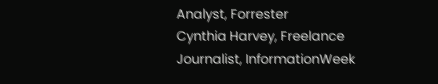Analyst, Forrester
Cynthia Harvey, Freelance Journalist, InformationWeek